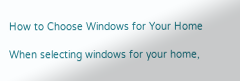How to Choose Windows for Your Home

When selecting windows for your home,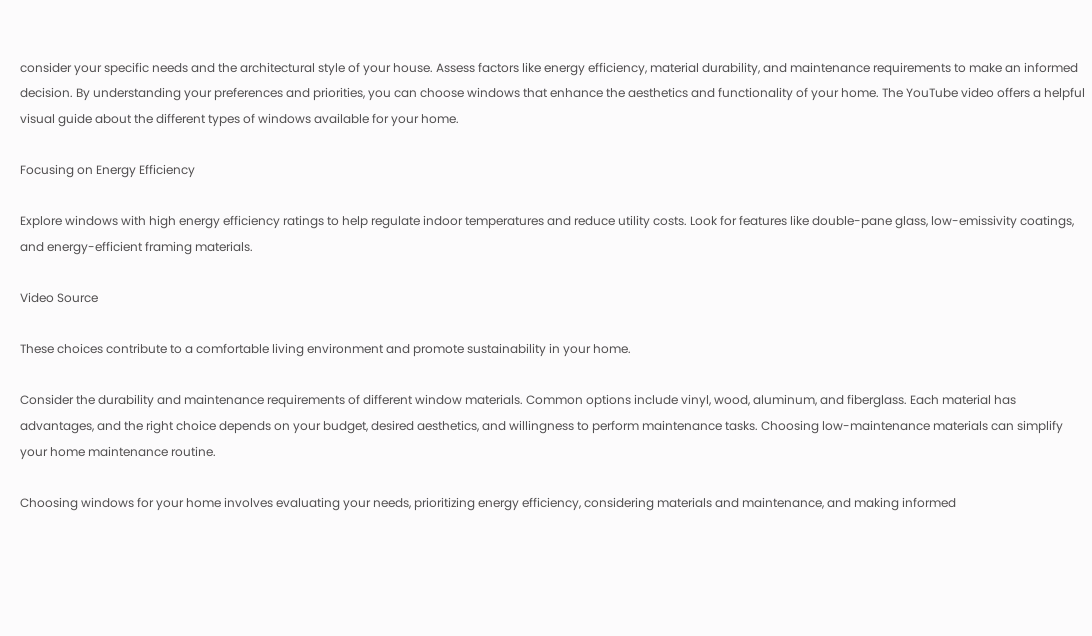consider your specific needs and the architectural style of your house. Assess factors like energy efficiency, material durability, and maintenance requirements to make an informed decision. By understanding your preferences and priorities, you can choose windows that enhance the aesthetics and functionality of your home. The YouTube video offers a helpful visual guide about the different types of windows available for your home.

Focusing on Energy Efficiency

Explore windows with high energy efficiency ratings to help regulate indoor temperatures and reduce utility costs. Look for features like double-pane glass, low-emissivity coatings, and energy-efficient framing materials.

Video Source

These choices contribute to a comfortable living environment and promote sustainability in your home.

Consider the durability and maintenance requirements of different window materials. Common options include vinyl, wood, aluminum, and fiberglass. Each material has advantages, and the right choice depends on your budget, desired aesthetics, and willingness to perform maintenance tasks. Choosing low-maintenance materials can simplify your home maintenance routine.

Choosing windows for your home involves evaluating your needs, prioritizing energy efficiency, considering materials and maintenance, and making informed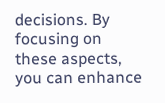decisions. By focusing on these aspects, you can enhance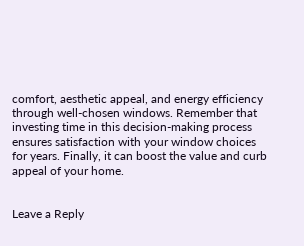comfort, aesthetic appeal, and energy efficiency through well-chosen windows. Remember that investing time in this decision-making process ensures satisfaction with your window choices for years. Finally, it can boost the value and curb appeal of your home.


Leave a Reply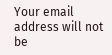Your email address will not be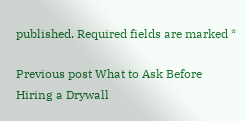published. Required fields are marked *

Previous post What to Ask Before Hiring a Drywall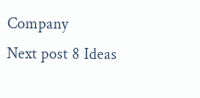Company
Next post 8 Ideas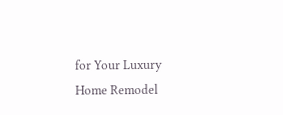for Your Luxury Home Remodel